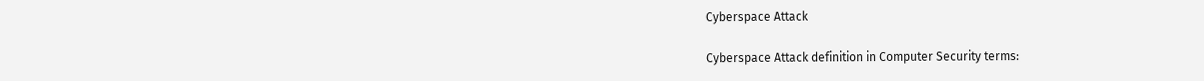Cyberspace Attack

Cyberspace Attack definition in Computer Security terms: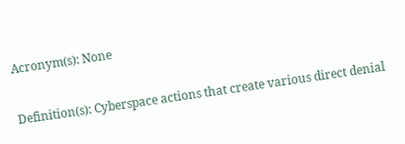Acronym(s): None

Definition(s): Cyberspace actions that create various direct denial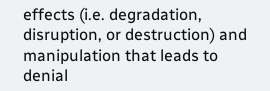effects (i.e. degradation, disruption, or destruction) and manipulation that leads to denial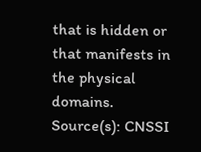that is hidden or that manifests in the physical domains.
Source(s): CNSSI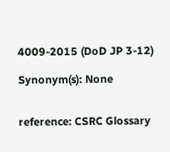4009-2015 (DoD JP 3-12)

Synonym(s): None


reference: CSRC Glossary